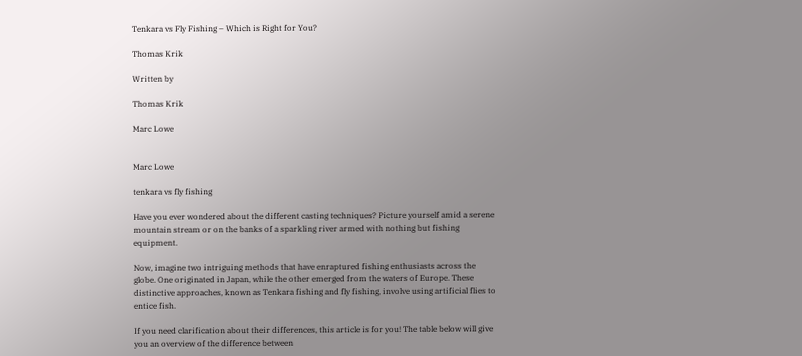Tenkara vs Fly Fishing – Which is Right for You?

Thomas Krik

Written by

Thomas Krik

Marc Lowe


Marc Lowe

tenkara vs fly fishing

Have you ever wondered about the different casting techniques? Picture yourself amid a serene mountain stream or on the banks of a sparkling river armed with nothing but fishing equipment.

Now, imagine two intriguing methods that have enraptured fishing enthusiasts across the globe. One originated in Japan, while the other emerged from the waters of Europe. These distinctive approaches, known as Tenkara fishing and fly fishing, involve using artificial flies to entice fish.

If you need clarification about their differences, this article is for you! The table below will give you an overview of the difference between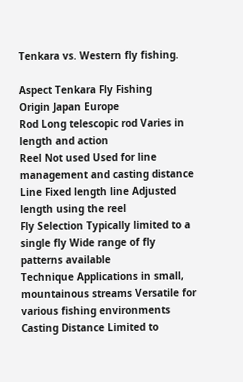Tenkara vs. Western fly fishing.

Aspect Tenkara Fly Fishing
Origin Japan Europe
Rod Long telescopic rod Varies in length and action
Reel Not used Used for line management and casting distance
Line Fixed length line Adjusted length using the reel
Fly Selection Typically limited to a single fly Wide range of fly patterns available
Technique Applications in small, mountainous streams Versatile for various fishing environments
Casting Distance Limited to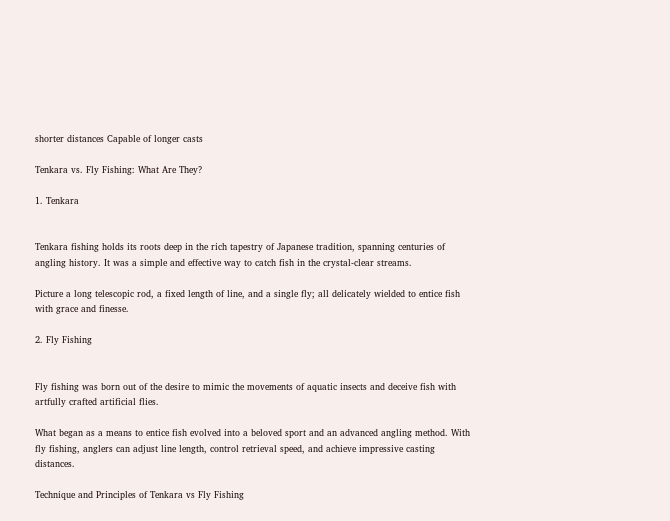shorter distances Capable of longer casts

Tenkara vs. Fly Fishing: What Are They?

1. Tenkara


Tenkara fishing holds its roots deep in the rich tapestry of Japanese tradition, spanning centuries of angling history. It was a simple and effective way to catch fish in the crystal-clear streams.

Picture a long telescopic rod, a fixed length of line, and a single fly; all delicately wielded to entice fish with grace and finesse.

2. Fly Fishing


Fly fishing was born out of the desire to mimic the movements of aquatic insects and deceive fish with artfully crafted artificial flies.

What began as a means to entice fish evolved into a beloved sport and an advanced angling method. With fly fishing, anglers can adjust line length, control retrieval speed, and achieve impressive casting distances.

Technique and Principles of Tenkara vs Fly Fishing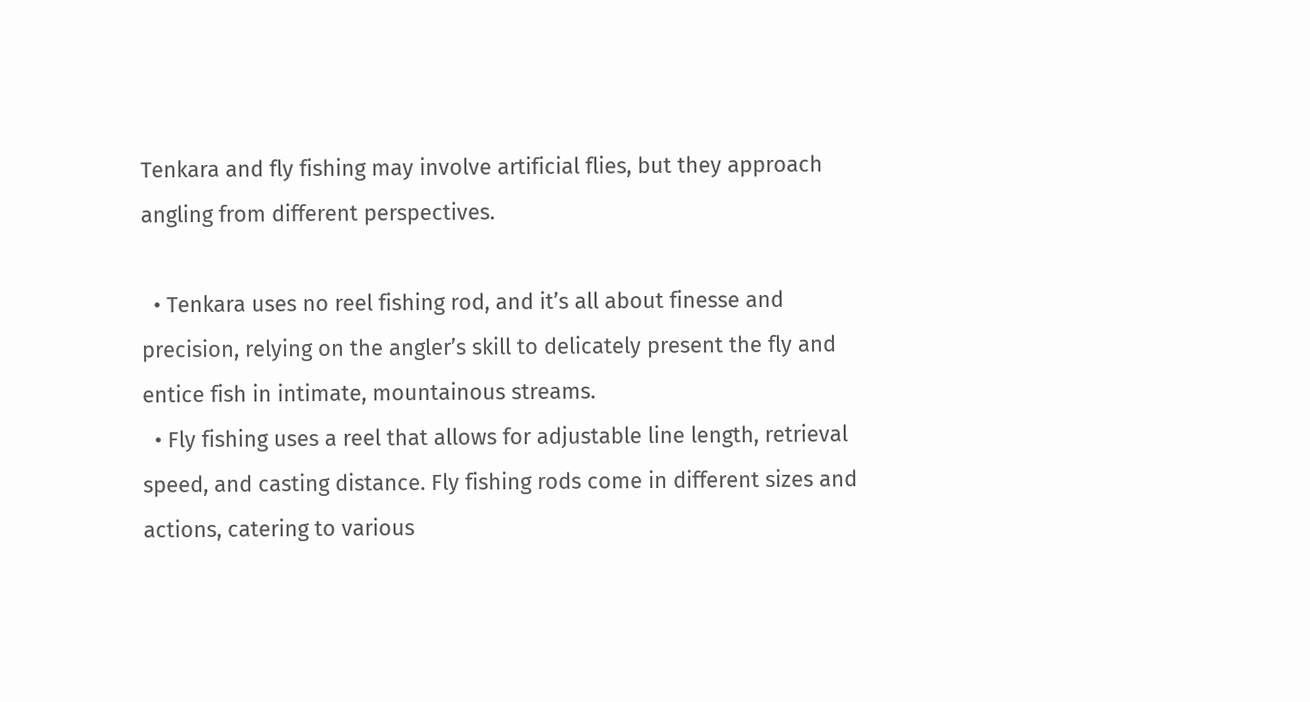Tenkara and fly fishing may involve artificial flies, but they approach angling from different perspectives.

  • Tenkara uses no reel fishing rod, and it’s all about finesse and precision, relying on the angler’s skill to delicately present the fly and entice fish in intimate, mountainous streams.
  • Fly fishing uses a reel that allows for adjustable line length, retrieval speed, and casting distance. Fly fishing rods come in different sizes and actions, catering to various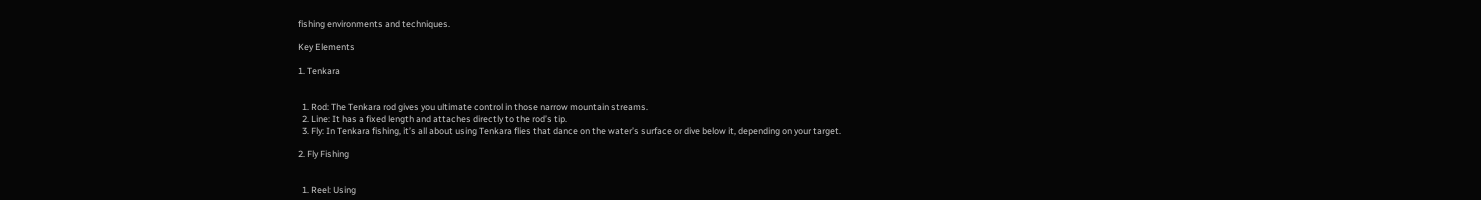fishing environments and techniques.

Key Elements

1. Tenkara


  1. Rod: The Tenkara rod gives you ultimate control in those narrow mountain streams.
  2. Line: It has a fixed length and attaches directly to the rod’s tip.
  3. Fly: In Tenkara fishing, it’s all about using Tenkara flies that dance on the water’s surface or dive below it, depending on your target.

2. Fly Fishing


  1. Reel: Using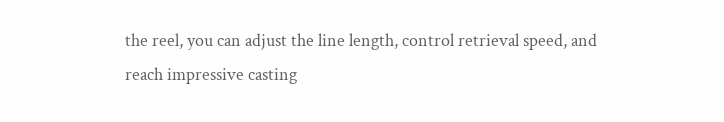the reel, you can adjust the line length, control retrieval speed, and reach impressive casting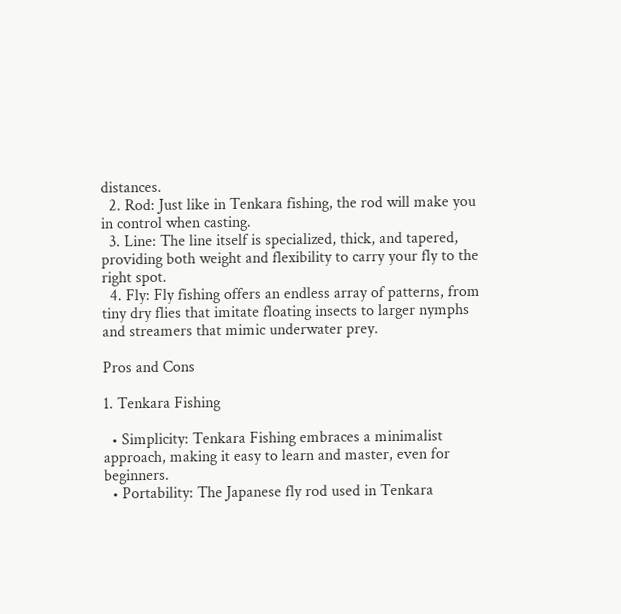distances.
  2. Rod: Just like in Tenkara fishing, the rod will make you in control when casting.
  3. Line: The line itself is specialized, thick, and tapered, providing both weight and flexibility to carry your fly to the right spot.
  4. Fly: Fly fishing offers an endless array of patterns, from tiny dry flies that imitate floating insects to larger nymphs and streamers that mimic underwater prey.

Pros and Cons

1. Tenkara Fishing

  • Simplicity: Tenkara Fishing embraces a minimalist approach, making it easy to learn and master, even for beginners.
  • Portability: The Japanese fly rod used in Tenkara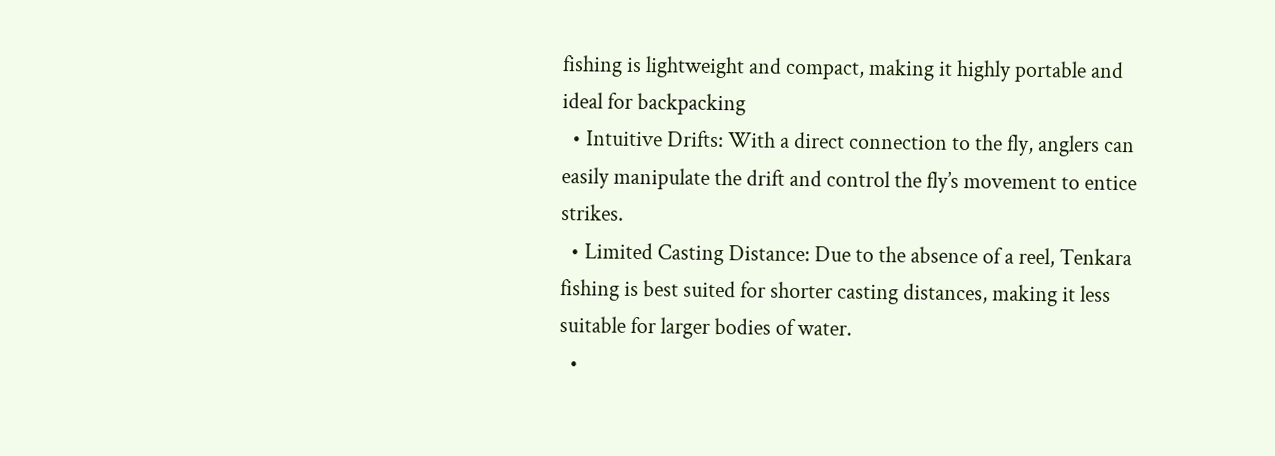fishing is lightweight and compact, making it highly portable and ideal for backpacking
  • Intuitive Drifts: With a direct connection to the fly, anglers can easily manipulate the drift and control the fly’s movement to entice strikes.
  • Limited Casting Distance: Due to the absence of a reel, Tenkara fishing is best suited for shorter casting distances, making it less suitable for larger bodies of water.
  •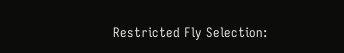Restricted Fly Selection: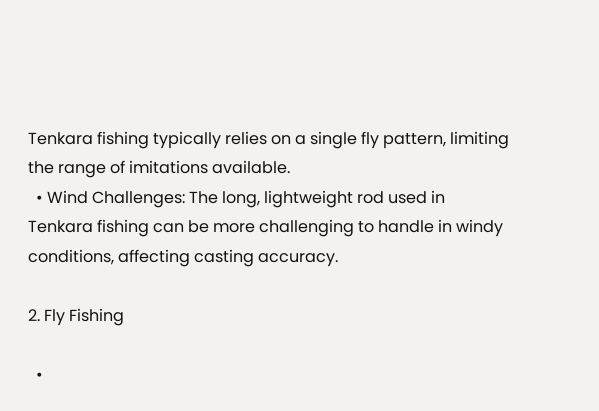Tenkara fishing typically relies on a single fly pattern, limiting the range of imitations available.
  • Wind Challenges: The long, lightweight rod used in Tenkara fishing can be more challenging to handle in windy conditions, affecting casting accuracy.

2. Fly Fishing

  •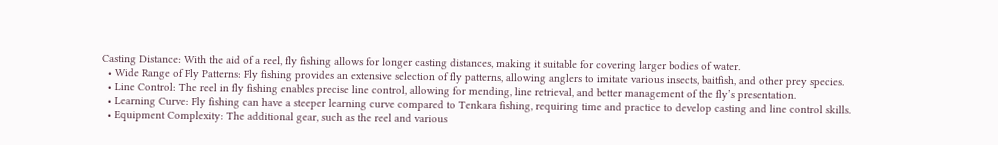Casting Distance: With the aid of a reel, fly fishing allows for longer casting distances, making it suitable for covering larger bodies of water.
  • Wide Range of Fly Patterns: Fly fishing provides an extensive selection of fly patterns, allowing anglers to imitate various insects, baitfish, and other prey species.
  • Line Control: The reel in fly fishing enables precise line control, allowing for mending, line retrieval, and better management of the fly’s presentation.
  • Learning Curve: Fly fishing can have a steeper learning curve compared to Tenkara fishing, requiring time and practice to develop casting and line control skills.
  • Equipment Complexity: The additional gear, such as the reel and various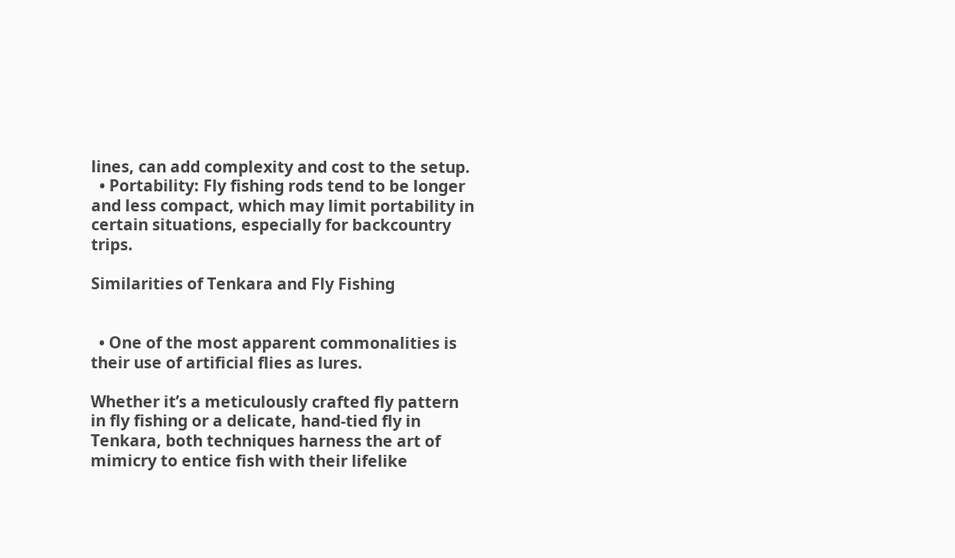lines, can add complexity and cost to the setup.
  • Portability: Fly fishing rods tend to be longer and less compact, which may limit portability in certain situations, especially for backcountry trips.

Similarities of Tenkara and Fly Fishing


  • One of the most apparent commonalities is their use of artificial flies as lures.

Whether it’s a meticulously crafted fly pattern in fly fishing or a delicate, hand-tied fly in Tenkara, both techniques harness the art of mimicry to entice fish with their lifelike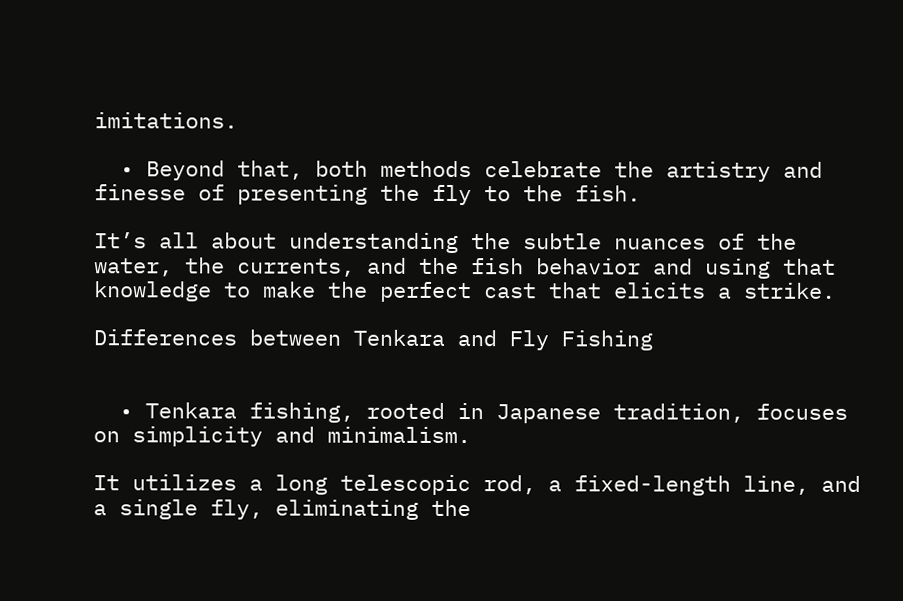imitations.

  • Beyond that, both methods celebrate the artistry and finesse of presenting the fly to the fish.

It’s all about understanding the subtle nuances of the water, the currents, and the fish behavior and using that knowledge to make the perfect cast that elicits a strike.

Differences between Tenkara and Fly Fishing


  • Tenkara fishing, rooted in Japanese tradition, focuses on simplicity and minimalism.

It utilizes a long telescopic rod, a fixed-length line, and a single fly, eliminating the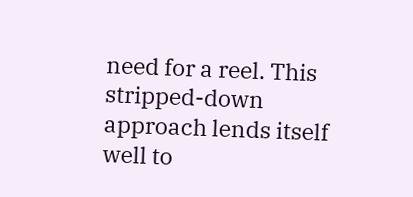need for a reel. This stripped-down approach lends itself well to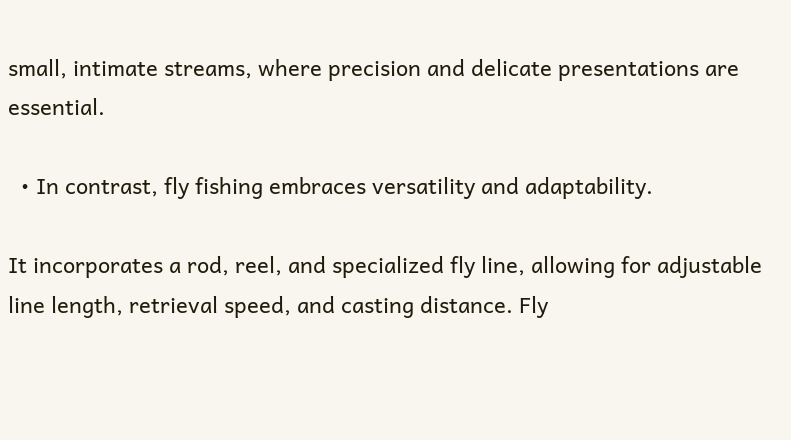small, intimate streams, where precision and delicate presentations are essential.

  • In contrast, fly fishing embraces versatility and adaptability.

It incorporates a rod, reel, and specialized fly line, allowing for adjustable line length, retrieval speed, and casting distance. Fly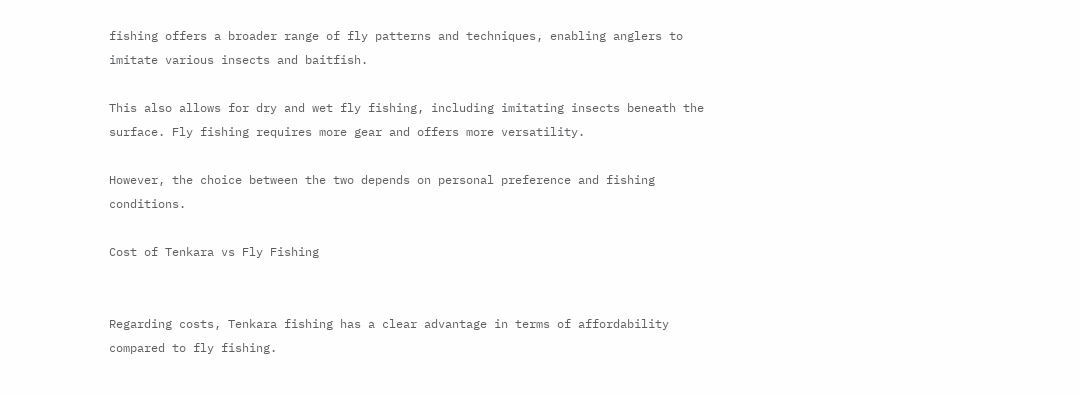fishing offers a broader range of fly patterns and techniques, enabling anglers to imitate various insects and baitfish.

This also allows for dry and wet fly fishing, including imitating insects beneath the surface. Fly fishing requires more gear and offers more versatility.

However, the choice between the two depends on personal preference and fishing conditions.

Cost of Tenkara vs Fly Fishing


Regarding costs, Tenkara fishing has a clear advantage in terms of affordability compared to fly fishing.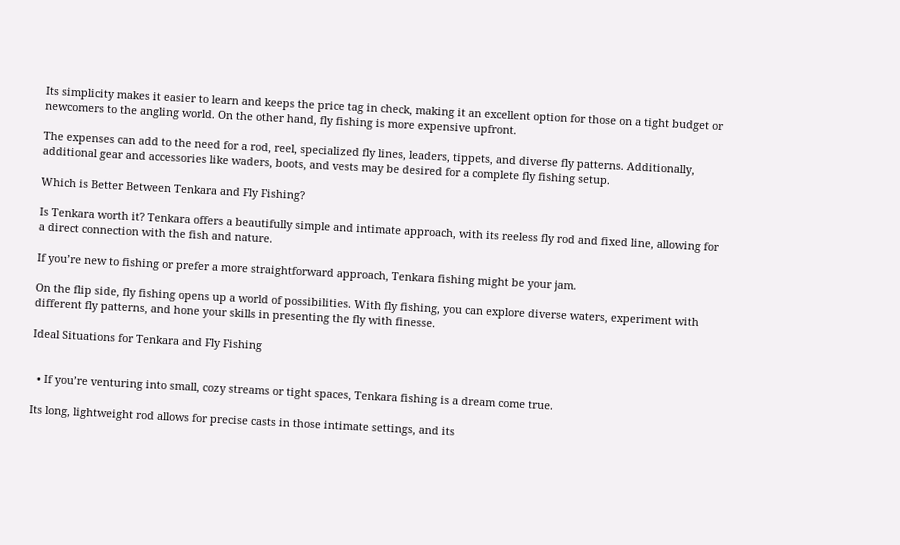Its simplicity makes it easier to learn and keeps the price tag in check, making it an excellent option for those on a tight budget or newcomers to the angling world. On the other hand, fly fishing is more expensive upfront.

The expenses can add to the need for a rod, reel, specialized fly lines, leaders, tippets, and diverse fly patterns. Additionally, additional gear and accessories like waders, boots, and vests may be desired for a complete fly fishing setup.

Which is Better Between Tenkara and Fly Fishing?

Is Tenkara worth it? Tenkara offers a beautifully simple and intimate approach, with its reeless fly rod and fixed line, allowing for a direct connection with the fish and nature.

If you’re new to fishing or prefer a more straightforward approach, Tenkara fishing might be your jam.

On the flip side, fly fishing opens up a world of possibilities. With fly fishing, you can explore diverse waters, experiment with different fly patterns, and hone your skills in presenting the fly with finesse.

Ideal Situations for Tenkara and Fly Fishing


  • If you’re venturing into small, cozy streams or tight spaces, Tenkara fishing is a dream come true.

Its long, lightweight rod allows for precise casts in those intimate settings, and its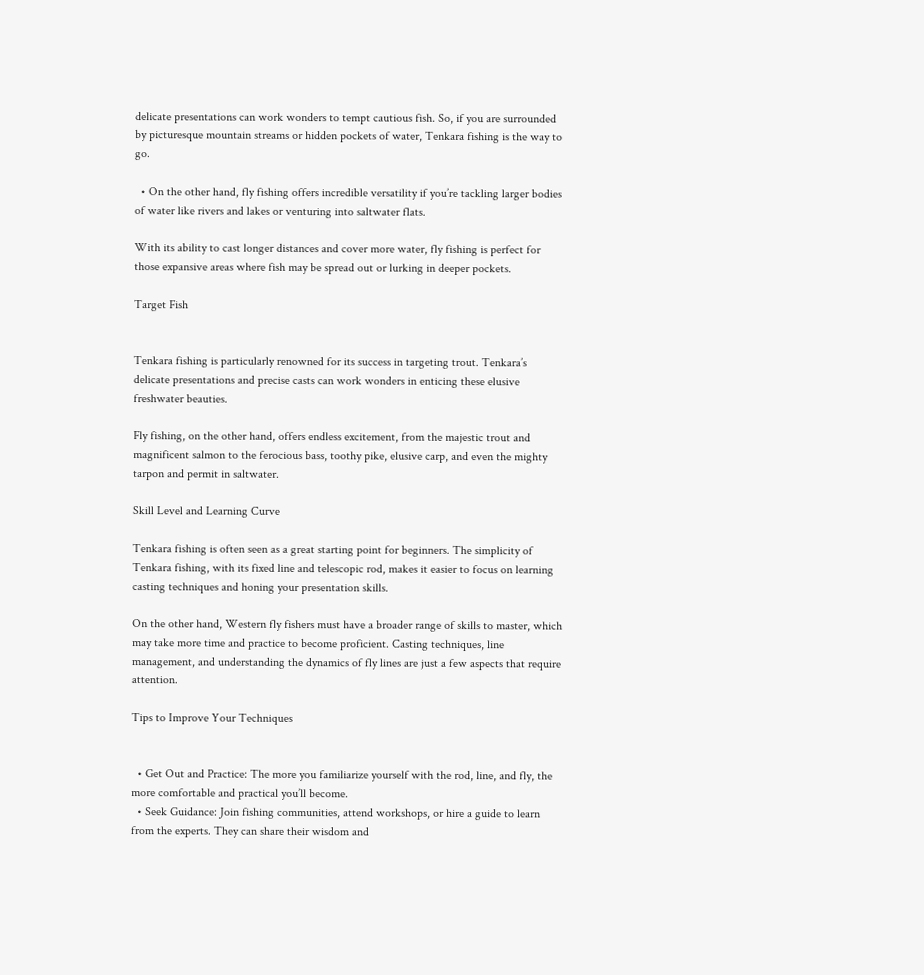delicate presentations can work wonders to tempt cautious fish. So, if you are surrounded by picturesque mountain streams or hidden pockets of water, Tenkara fishing is the way to go.

  • On the other hand, fly fishing offers incredible versatility if you’re tackling larger bodies of water like rivers and lakes or venturing into saltwater flats.

With its ability to cast longer distances and cover more water, fly fishing is perfect for those expansive areas where fish may be spread out or lurking in deeper pockets.

Target Fish


Tenkara fishing is particularly renowned for its success in targeting trout. Tenkara’s delicate presentations and precise casts can work wonders in enticing these elusive freshwater beauties.

Fly fishing, on the other hand, offers endless excitement, from the majestic trout and magnificent salmon to the ferocious bass, toothy pike, elusive carp, and even the mighty tarpon and permit in saltwater.

Skill Level and Learning Curve

Tenkara fishing is often seen as a great starting point for beginners. The simplicity of Tenkara fishing, with its fixed line and telescopic rod, makes it easier to focus on learning casting techniques and honing your presentation skills.

On the other hand, Western fly fishers must have a broader range of skills to master, which may take more time and practice to become proficient. Casting techniques, line management, and understanding the dynamics of fly lines are just a few aspects that require attention.

Tips to Improve Your Techniques


  • Get Out and Practice: The more you familiarize yourself with the rod, line, and fly, the more comfortable and practical you’ll become.
  • Seek Guidance: Join fishing communities, attend workshops, or hire a guide to learn from the experts. They can share their wisdom and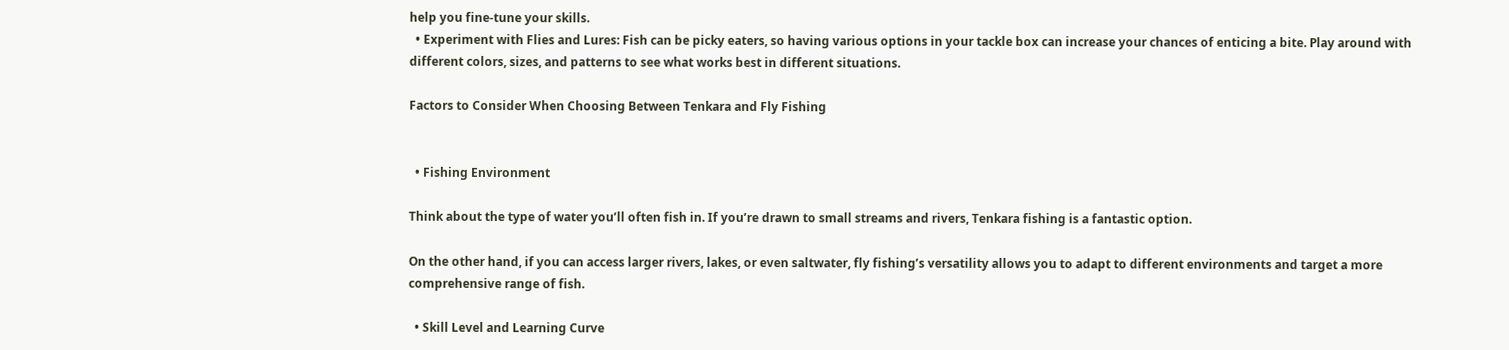help you fine-tune your skills.
  • Experiment with Flies and Lures: Fish can be picky eaters, so having various options in your tackle box can increase your chances of enticing a bite. Play around with different colors, sizes, and patterns to see what works best in different situations.

Factors to Consider When Choosing Between Tenkara and Fly Fishing


  • Fishing Environment

Think about the type of water you’ll often fish in. If you’re drawn to small streams and rivers, Tenkara fishing is a fantastic option.

On the other hand, if you can access larger rivers, lakes, or even saltwater, fly fishing’s versatility allows you to adapt to different environments and target a more comprehensive range of fish.

  • Skill Level and Learning Curve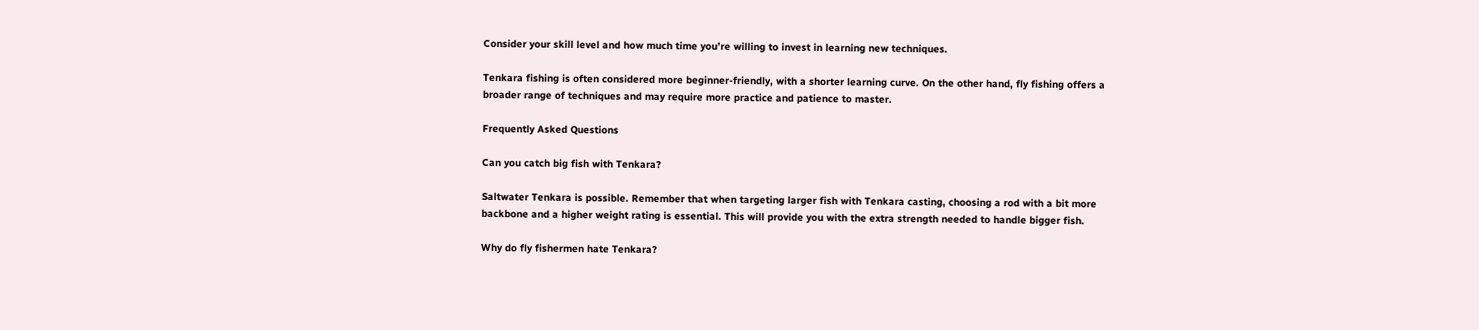Consider your skill level and how much time you’re willing to invest in learning new techniques.

Tenkara fishing is often considered more beginner-friendly, with a shorter learning curve. On the other hand, fly fishing offers a broader range of techniques and may require more practice and patience to master.

Frequently Asked Questions

Can you catch big fish with Tenkara?

Saltwater Tenkara is possible. Remember that when targeting larger fish with Tenkara casting, choosing a rod with a bit more backbone and a higher weight rating is essential. This will provide you with the extra strength needed to handle bigger fish.

Why do fly fishermen hate Tenkara?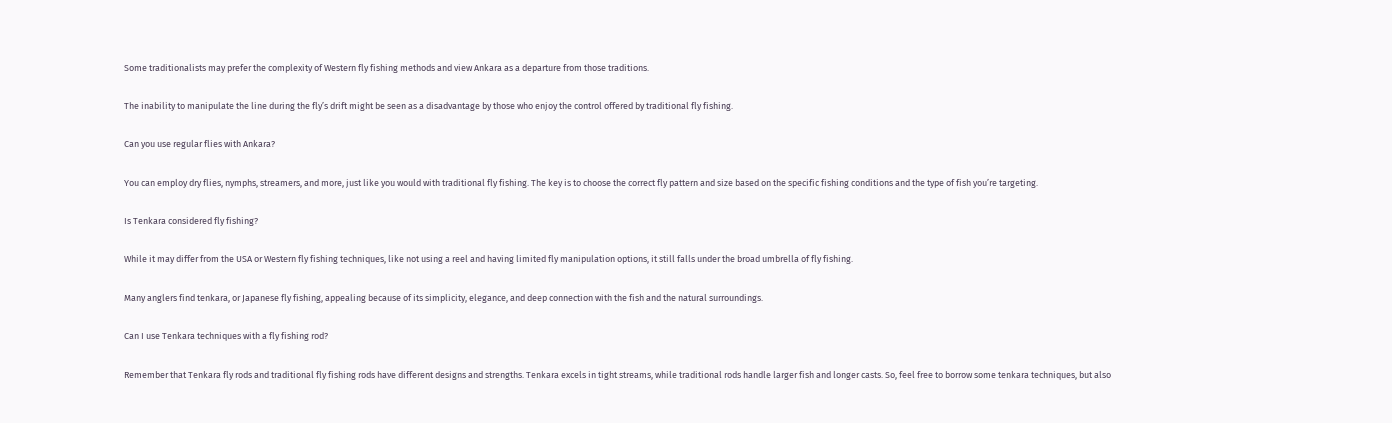Some traditionalists may prefer the complexity of Western fly fishing methods and view Ankara as a departure from those traditions.

The inability to manipulate the line during the fly’s drift might be seen as a disadvantage by those who enjoy the control offered by traditional fly fishing.

Can you use regular flies with Ankara?

You can employ dry flies, nymphs, streamers, and more, just like you would with traditional fly fishing. The key is to choose the correct fly pattern and size based on the specific fishing conditions and the type of fish you’re targeting.

Is Tenkara considered fly fishing?

While it may differ from the USA or Western fly fishing techniques, like not using a reel and having limited fly manipulation options, it still falls under the broad umbrella of fly fishing.

Many anglers find tenkara, or Japanese fly fishing, appealing because of its simplicity, elegance, and deep connection with the fish and the natural surroundings.

Can I use Tenkara techniques with a fly fishing rod?

Remember that Tenkara fly rods and traditional fly fishing rods have different designs and strengths. Tenkara excels in tight streams, while traditional rods handle larger fish and longer casts. So, feel free to borrow some tenkara techniques, but also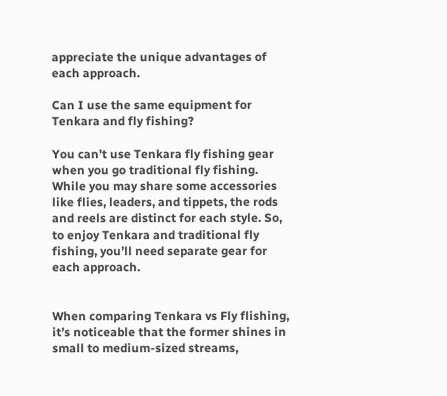appreciate the unique advantages of each approach.

Can I use the same equipment for Tenkara and fly fishing?

You can’t use Tenkara fly fishing gear when you go traditional fly fishing. While you may share some accessories like flies, leaders, and tippets, the rods and reels are distinct for each style. So, to enjoy Tenkara and traditional fly fishing, you’ll need separate gear for each approach.


When comparing Tenkara vs Fly flishing, it’s noticeable that the former shines in small to medium-sized streams,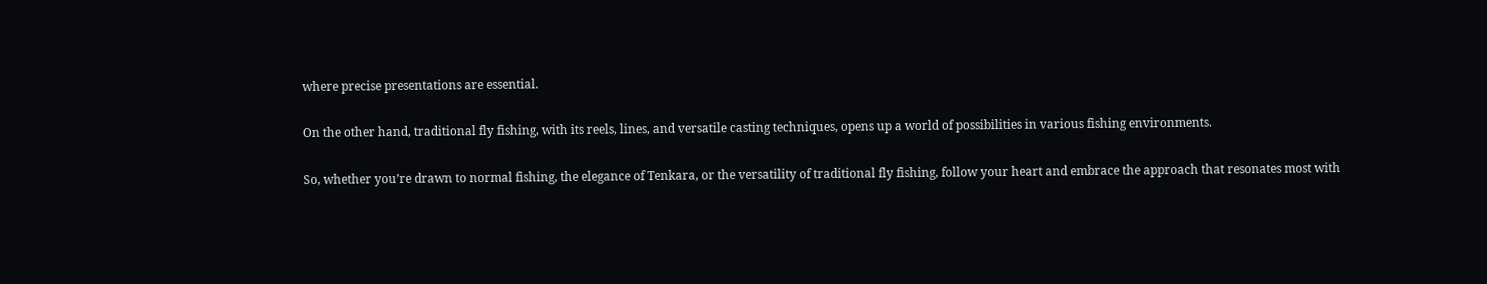where precise presentations are essential.

On the other hand, traditional fly fishing, with its reels, lines, and versatile casting techniques, opens up a world of possibilities in various fishing environments.

So, whether you’re drawn to normal fishing, the elegance of Tenkara, or the versatility of traditional fly fishing, follow your heart and embrace the approach that resonates most with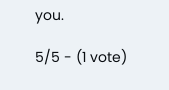you.

5/5 - (1 vote)